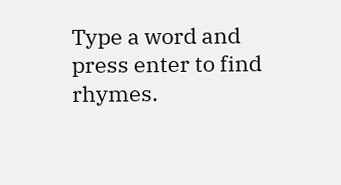Type a word and press enter to find rhymes.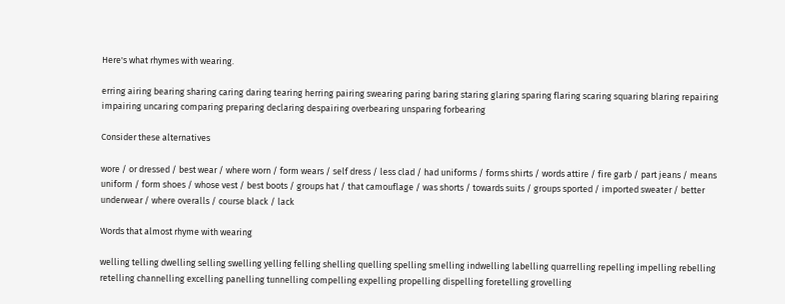Here's what rhymes with wearing.

erring airing bearing sharing caring daring tearing herring pairing swearing paring baring staring glaring sparing flaring scaring squaring blaring repairing impairing uncaring comparing preparing declaring despairing overbearing unsparing forbearing

Consider these alternatives

wore / or dressed / best wear / where worn / form wears / self dress / less clad / had uniforms / forms shirts / words attire / fire garb / part jeans / means uniform / form shoes / whose vest / best boots / groups hat / that camouflage / was shorts / towards suits / groups sported / imported sweater / better underwear / where overalls / course black / lack

Words that almost rhyme with wearing

welling telling dwelling selling swelling yelling felling shelling quelling spelling smelling indwelling labelling quarrelling repelling impelling rebelling retelling channelling excelling panelling tunnelling compelling expelling propelling dispelling foretelling grovelling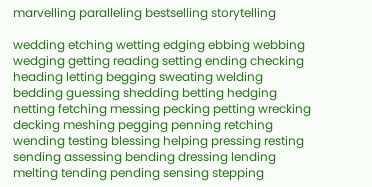marvelling paralleling bestselling storytelling

wedding etching wetting edging ebbing webbing wedging getting reading setting ending checking heading letting begging sweating welding bedding guessing shedding betting hedging netting fetching messing pecking petting wrecking decking meshing pegging penning retching wending testing blessing helping pressing resting sending assessing bending dressing lending melting tending pending sensing stepping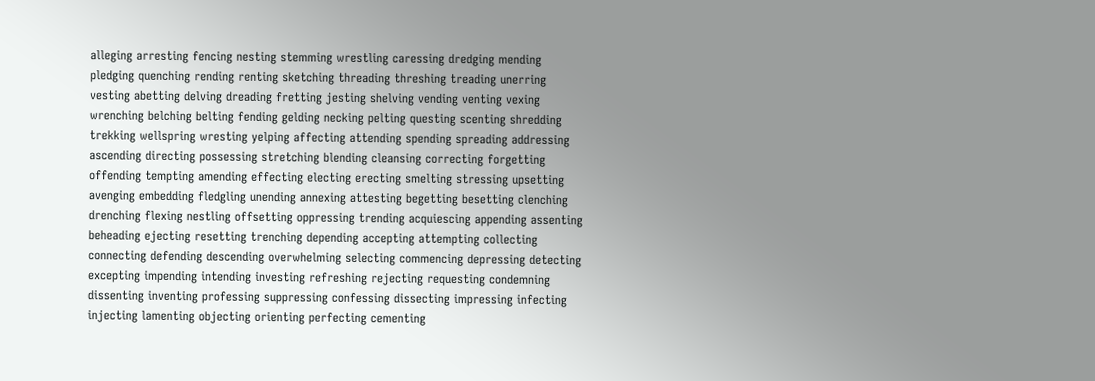alleging arresting fencing nesting stemming wrestling caressing dredging mending pledging quenching rending renting sketching threading threshing treading unerring vesting abetting delving dreading fretting jesting shelving vending venting vexing wrenching belching belting fending gelding necking pelting questing scenting shredding trekking wellspring wresting yelping affecting attending spending spreading addressing ascending directing possessing stretching blending cleansing correcting forgetting offending tempting amending effecting electing erecting smelting stressing upsetting avenging embedding fledgling unending annexing attesting begetting besetting clenching drenching flexing nestling offsetting oppressing trending acquiescing appending assenting beheading ejecting resetting trenching depending accepting attempting collecting connecting defending descending overwhelming selecting commencing depressing detecting excepting impending intending investing refreshing rejecting requesting condemning dissenting inventing professing suppressing confessing dissecting impressing infecting injecting lamenting objecting orienting perfecting cementing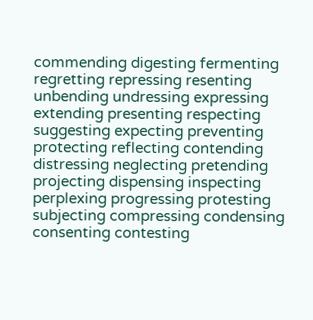commending digesting fermenting regretting repressing resenting unbending undressing expressing extending presenting respecting suggesting expecting preventing protecting reflecting contending distressing neglecting pretending projecting dispensing inspecting perplexing progressing protesting subjecting compressing condensing consenting contesting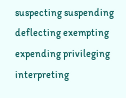suspecting suspending deflecting exempting expending privileging interpreting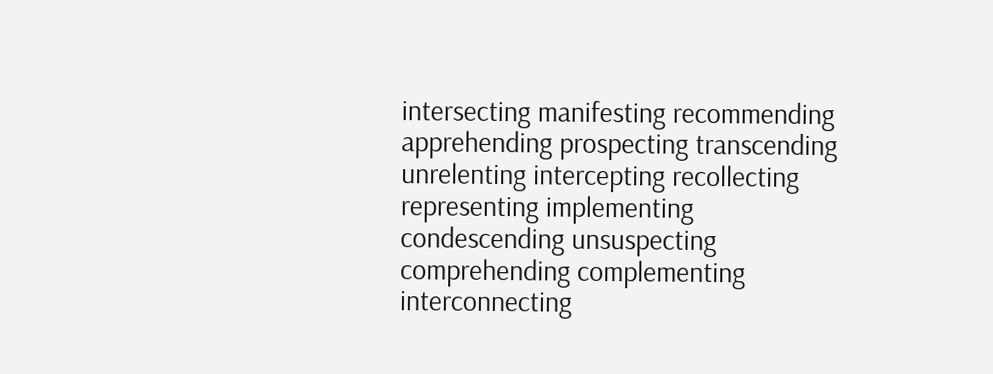intersecting manifesting recommending apprehending prospecting transcending unrelenting intercepting recollecting representing implementing condescending unsuspecting comprehending complementing interconnecting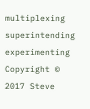multiplexing superintending experimenting
Copyright © 2017 Steve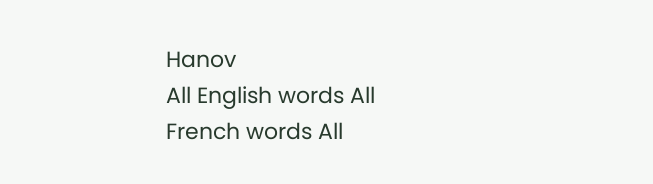Hanov
All English words All French words All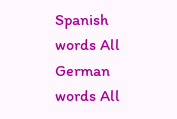Spanish words All German words All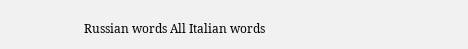Russian words All Italian words